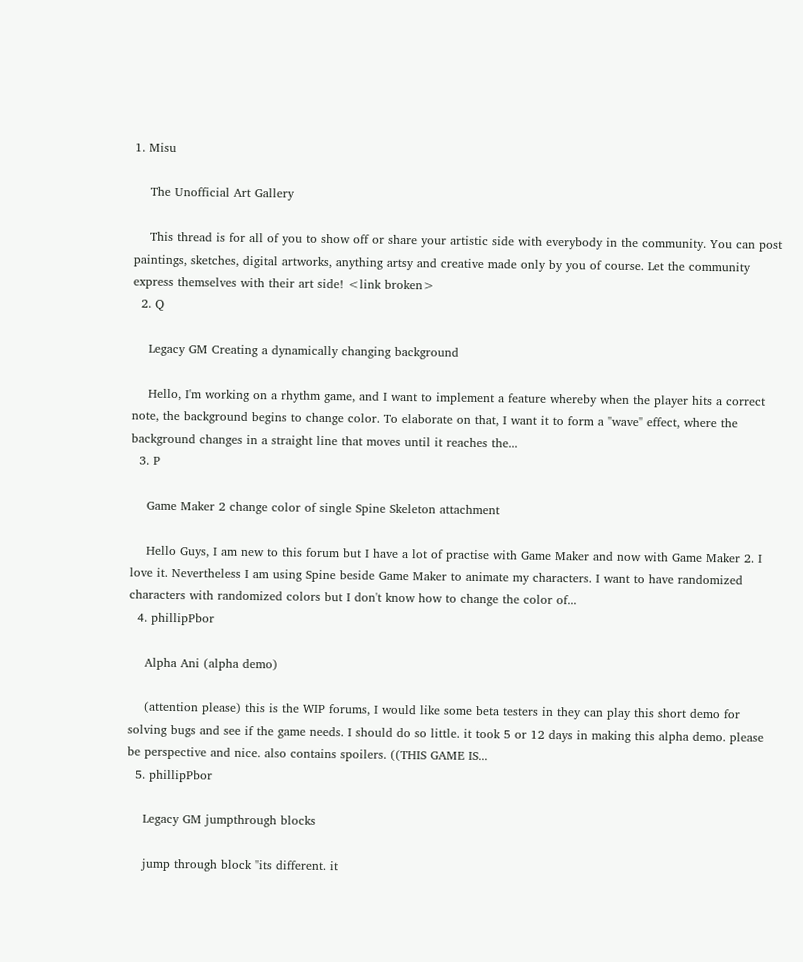1. Misu

    The Unofficial Art Gallery

    This thread is for all of you to show off or share your artistic side with everybody in the community. You can post paintings, sketches, digital artworks, anything artsy and creative made only by you of course. Let the community express themselves with their art side! <link broken>
  2. Q

    Legacy GM Creating a dynamically changing background

    Hello, I'm working on a rhythm game, and I want to implement a feature whereby when the player hits a correct note, the background begins to change color. To elaborate on that, I want it to form a "wave" effect, where the background changes in a straight line that moves until it reaches the...
  3. P

    Game Maker 2 change color of single Spine Skeleton attachment

    Hello Guys, I am new to this forum but I have a lot of practise with Game Maker and now with Game Maker 2. I love it. Nevertheless I am using Spine beside Game Maker to animate my characters. I want to have randomized characters with randomized colors but I don't know how to change the color of...
  4. phillipPbor

    Alpha Ani (alpha demo)

    (attention please) this is the WIP forums, I would like some beta testers in they can play this short demo for solving bugs and see if the game needs. I should do so little. it took 5 or 12 days in making this alpha demo. please be perspective and nice. also contains spoilers. ((THIS GAME IS...
  5. phillipPbor

    Legacy GM jumpthrough blocks

    jump through block "its different. it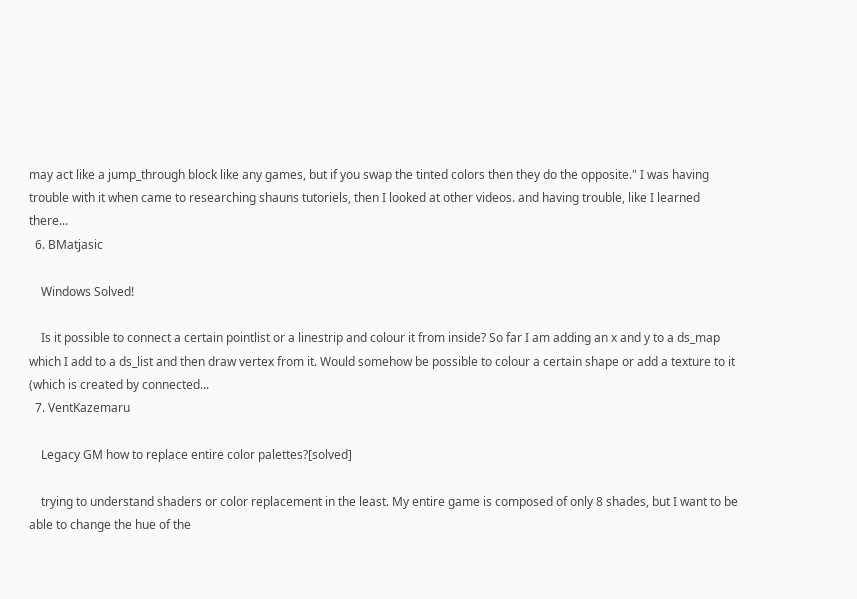may act like a jump_through block like any games, but if you swap the tinted colors then they do the opposite." I was having trouble with it when came to researching shauns tutoriels, then I looked at other videos. and having trouble, like I learned there...
  6. BMatjasic

    Windows Solved!

    Is it possible to connect a certain pointlist or a linestrip and colour it from inside? So far I am adding an x and y to a ds_map which I add to a ds_list and then draw vertex from it. Would somehow be possible to colour a certain shape or add a texture to it (which is created by connected...
  7. VentKazemaru

    Legacy GM how to replace entire color palettes?[solved]

    trying to understand shaders or color replacement in the least. My entire game is composed of only 8 shades, but I want to be able to change the hue of the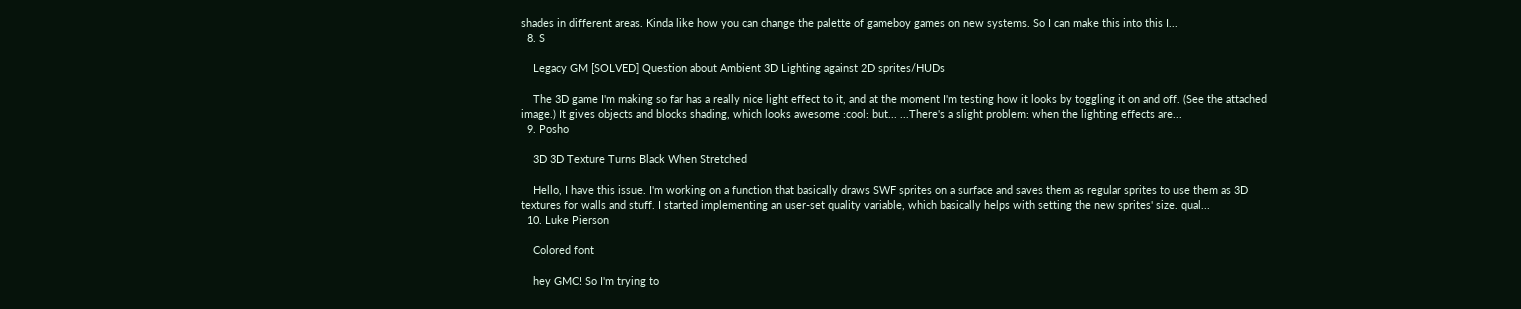shades in different areas. Kinda like how you can change the palette of gameboy games on new systems. So I can make this into this I...
  8. S

    Legacy GM [SOLVED] Question about Ambient 3D Lighting against 2D sprites/HUDs

    The 3D game I'm making so far has a really nice light effect to it, and at the moment I'm testing how it looks by toggling it on and off. (See the attached image.) It gives objects and blocks shading, which looks awesome :cool: but... ...There's a slight problem: when the lighting effects are...
  9. Posho

    3D 3D Texture Turns Black When Stretched

    Hello, I have this issue. I'm working on a function that basically draws SWF sprites on a surface and saves them as regular sprites to use them as 3D textures for walls and stuff. I started implementing an user-set quality variable, which basically helps with setting the new sprites' size. qual...
  10. Luke Pierson

    Colored font

    hey GMC! So I'm trying to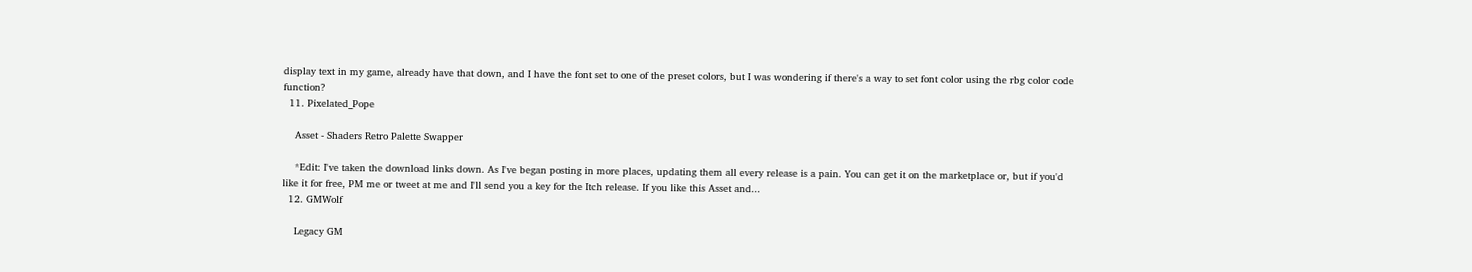display text in my game, already have that down, and I have the font set to one of the preset colors, but I was wondering if there's a way to set font color using the rbg color code function?
  11. Pixelated_Pope

    Asset - Shaders Retro Palette Swapper

    *Edit: I've taken the download links down. As I've began posting in more places, updating them all every release is a pain. You can get it on the marketplace or, but if you'd like it for free, PM me or tweet at me and I'll send you a key for the Itch release. If you like this Asset and...
  12. GMWolf

    Legacy GM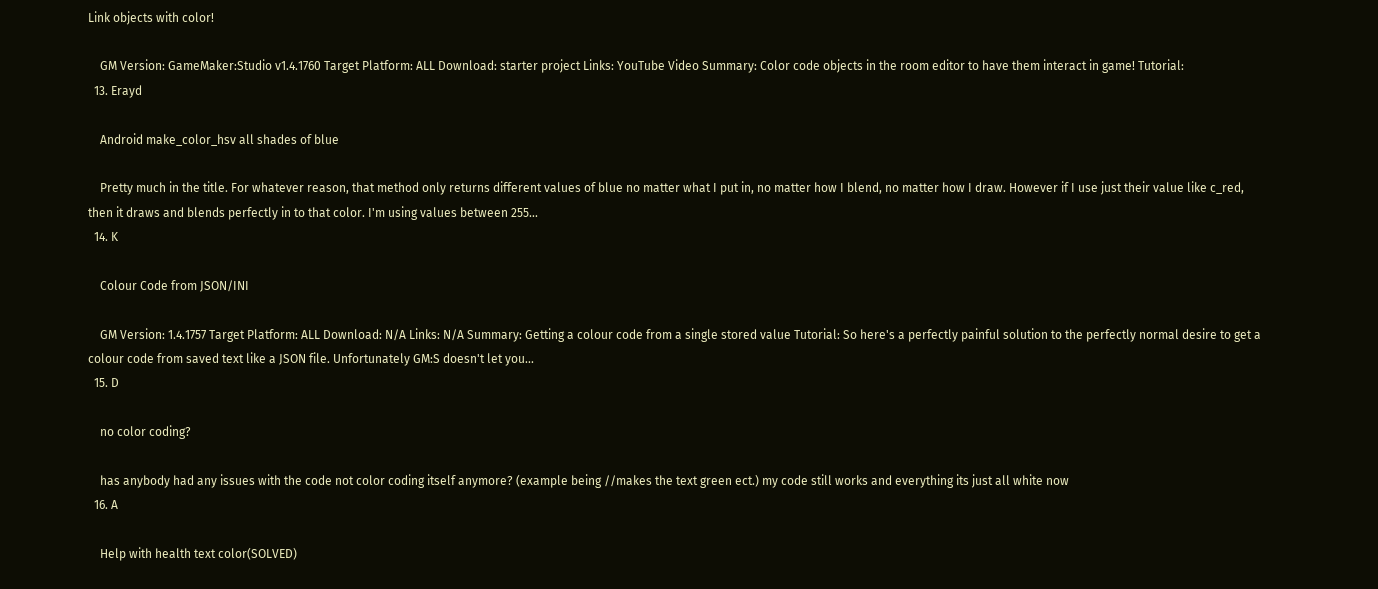Link objects with color!

    GM Version: GameMaker:Studio v1.4.1760 Target Platform: ALL Download: starter project Links: YouTube Video Summary: Color code objects in the room editor to have them interact in game! Tutorial:
  13. Erayd

    Android make_color_hsv all shades of blue

    Pretty much in the title. For whatever reason, that method only returns different values of blue no matter what I put in, no matter how I blend, no matter how I draw. However if I use just their value like c_red, then it draws and blends perfectly in to that color. I'm using values between 255...
  14. K

    Colour Code from JSON/INI

    GM Version: 1.4.1757 Target Platform: ALL Download: N/A Links: N/A Summary: Getting a colour code from a single stored value Tutorial: So here's a perfectly painful solution to the perfectly normal desire to get a colour code from saved text like a JSON file. Unfortunately GM:S doesn't let you...
  15. D

    no color coding?

    has anybody had any issues with the code not color coding itself anymore? (example being //makes the text green ect.) my code still works and everything its just all white now
  16. A

    Help with health text color(SOLVED)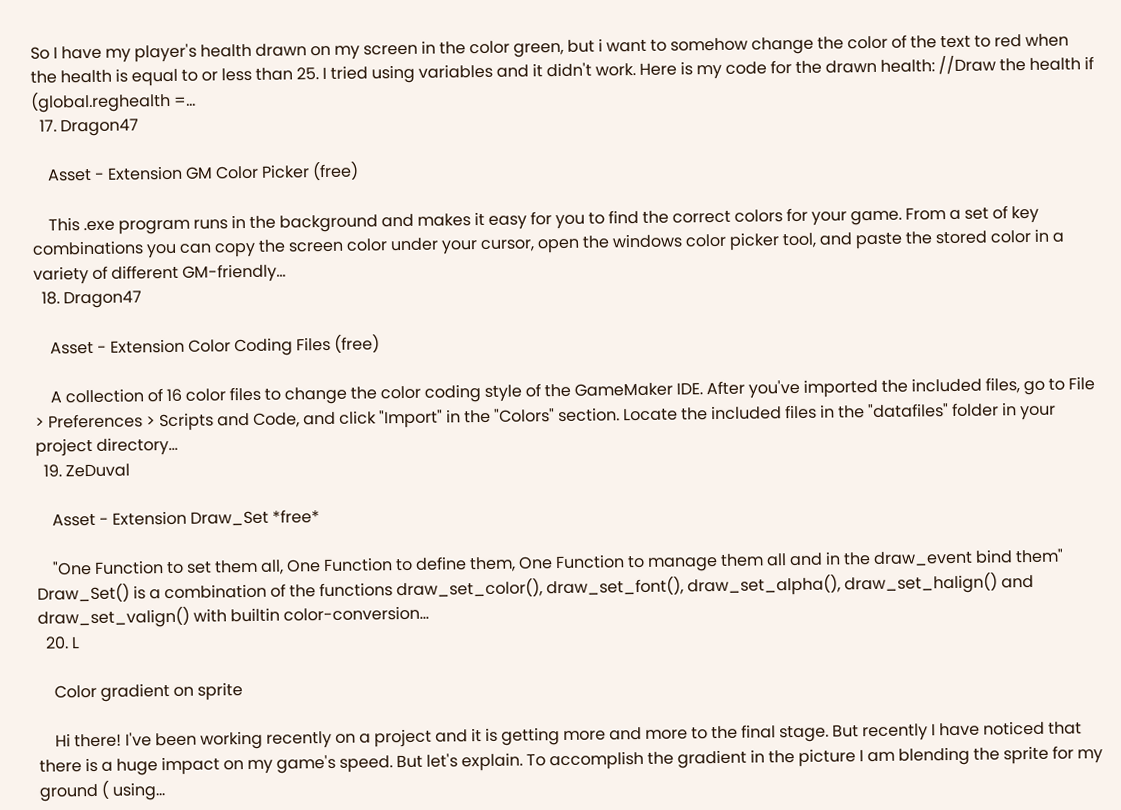So I have my player's health drawn on my screen in the color green, but i want to somehow change the color of the text to red when the health is equal to or less than 25. I tried using variables and it didn't work. Here is my code for the drawn health: //Draw the health if (global.reghealth =...
  17. Dragon47

    Asset - Extension GM Color Picker (free)

    This .exe program runs in the background and makes it easy for you to find the correct colors for your game. From a set of key combinations you can copy the screen color under your cursor, open the windows color picker tool, and paste the stored color in a variety of different GM-friendly...
  18. Dragon47

    Asset - Extension Color Coding Files (free)

    A collection of 16 color files to change the color coding style of the GameMaker IDE. After you've imported the included files, go to File > Preferences > Scripts and Code, and click "Import" in the "Colors" section. Locate the included files in the "datafiles" folder in your project directory...
  19. ZeDuval

    Asset - Extension Draw_Set *free*

    "One Function to set them all, One Function to define them, One Function to manage them all and in the draw_event bind them" Draw_Set() is a combination of the functions draw_set_color(), draw_set_font(), draw_set_alpha(), draw_set_halign() and draw_set_valign() with builtin color-conversion...
  20. L

    Color gradient on sprite

    Hi there! I've been working recently on a project and it is getting more and more to the final stage. But recently I have noticed that there is a huge impact on my game's speed. But let's explain. To accomplish the gradient in the picture I am blending the sprite for my ground ( using...